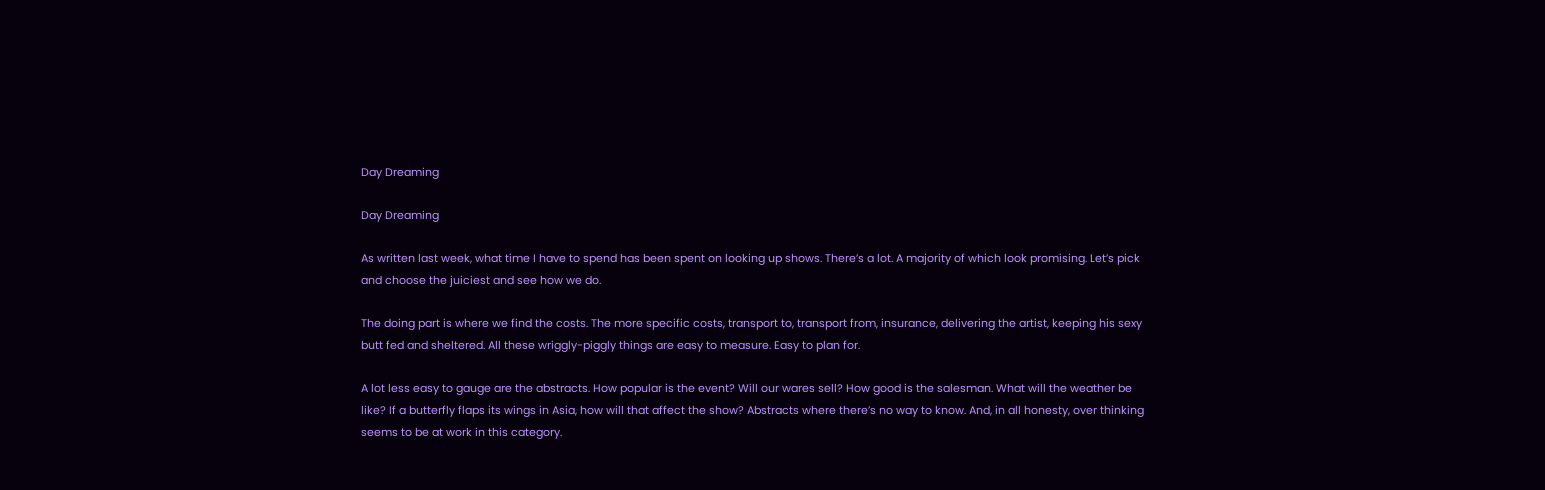Day Dreaming

Day Dreaming

As written last week, what time I have to spend has been spent on looking up shows. There’s a lot. A majority of which look promising. Let’s pick and choose the juiciest and see how we do.

The doing part is where we find the costs. The more specific costs, transport to, transport from, insurance, delivering the artist, keeping his sexy butt fed and sheltered. All these wriggly-piggly things are easy to measure. Easy to plan for.

A lot less easy to gauge are the abstracts. How popular is the event? Will our wares sell? How good is the salesman. What will the weather be like? If a butterfly flaps its wings in Asia, how will that affect the show? Abstracts where there’s no way to know. And, in all honesty, over thinking seems to be at work in this category.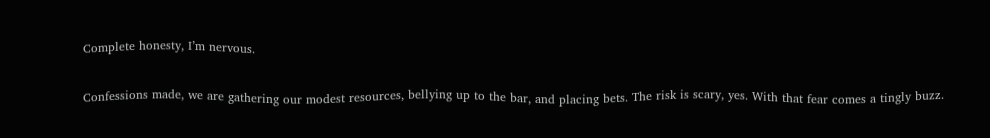Complete honesty, I’m nervous.

Confessions made, we are gathering our modest resources, bellying up to the bar, and placing bets. The risk is scary, yes. With that fear comes a tingly buzz.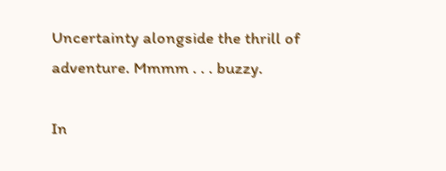Uncertainty alongside the thrill of adventure. Mmmm . . . buzzy.

In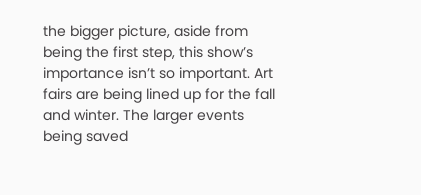the bigger picture, aside from being the first step, this show’s importance isn’t so important. Art fairs are being lined up for the fall and winter. The larger events being saved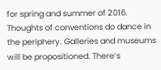for spring and summer of 2016. Thoughts of conventions do dance in the periphery. Galleries and museums will be propositioned. There’s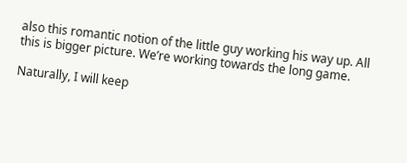also this romantic notion of the little guy working his way up. All this is bigger picture. We’re working towards the long game.

Naturally, I will keep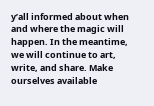y’all informed about when and where the magic will happen. In the meantime, we will continue to art, write, and share. Make ourselves available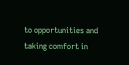to opportunities and taking comfort in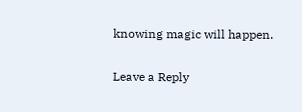knowing magic will happen.

Leave a Reply